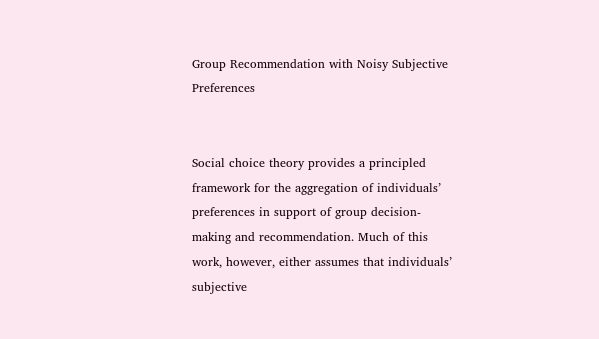Group Recommendation with Noisy Subjective Preferences


Social choice theory provides a principled framework for the aggregation of individuals’ preferences in support of group decision-making and recommendation. Much of this work, however, either assumes that individuals’ subjective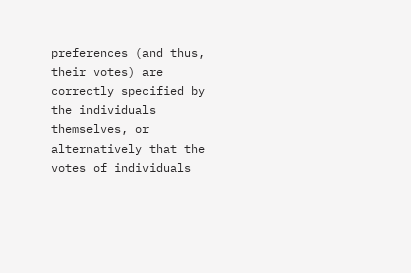preferences (and thus, their votes) are correctly specified by the individuals themselves, or alternatively that the votes of individuals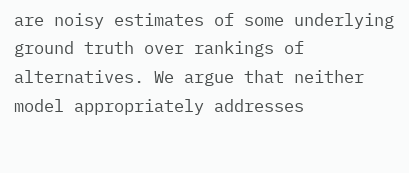are noisy estimates of some underlying ground truth over rankings of alternatives. We argue that neither model appropriately addresses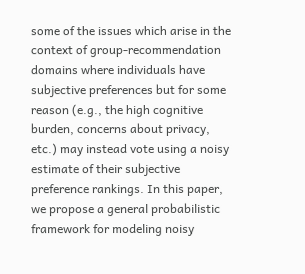some of the issues which arise in the context of group-recommendation domains where individuals have subjective preferences but for some reason (e.g., the high cognitive burden, concerns about privacy, etc.) may instead vote using a noisy estimate of their subjective preference rankings. In this paper, we propose a general probabilistic framework for modeling noisy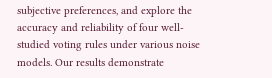subjective preferences, and explore the accuracy and reliability of four well-studied voting rules under various noise models. Our results demonstrate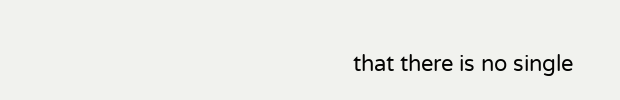that there is no single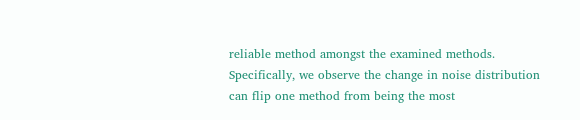reliable method amongst the examined methods. Specifically, we observe the change in noise distribution can flip one method from being the most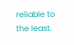reliable to the least.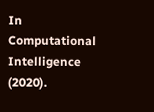In Computational Intelligence (2020).